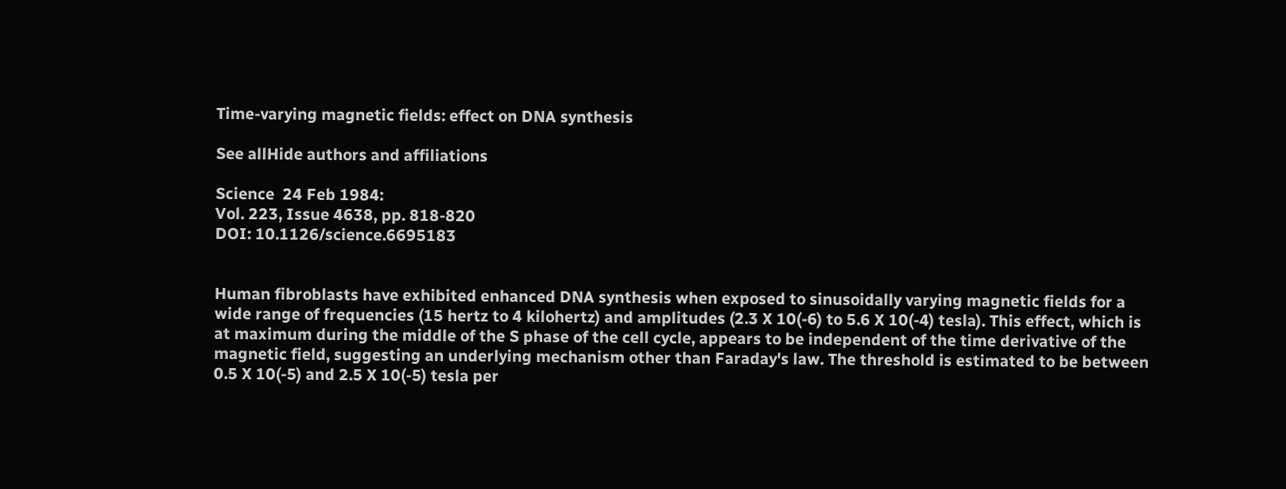Time-varying magnetic fields: effect on DNA synthesis

See allHide authors and affiliations

Science  24 Feb 1984:
Vol. 223, Issue 4638, pp. 818-820
DOI: 10.1126/science.6695183


Human fibroblasts have exhibited enhanced DNA synthesis when exposed to sinusoidally varying magnetic fields for a wide range of frequencies (15 hertz to 4 kilohertz) and amplitudes (2.3 X 10(-6) to 5.6 X 10(-4) tesla). This effect, which is at maximum during the middle of the S phase of the cell cycle, appears to be independent of the time derivative of the magnetic field, suggesting an underlying mechanism other than Faraday's law. The threshold is estimated to be between 0.5 X 10(-5) and 2.5 X 10(-5) tesla per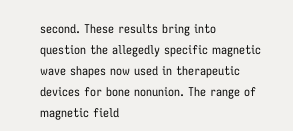second. These results bring into question the allegedly specific magnetic wave shapes now used in therapeutic devices for bone nonunion. The range of magnetic field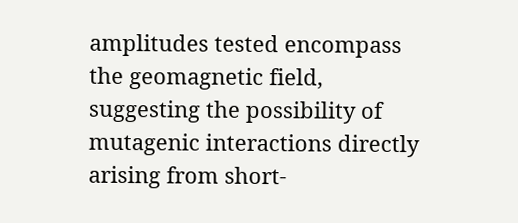amplitudes tested encompass the geomagnetic field, suggesting the possibility of mutagenic interactions directly arising from short-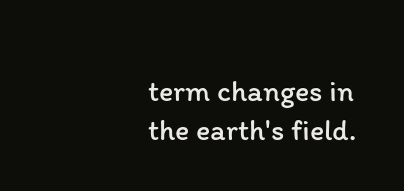term changes in the earth's field.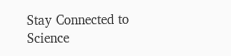Stay Connected to Science